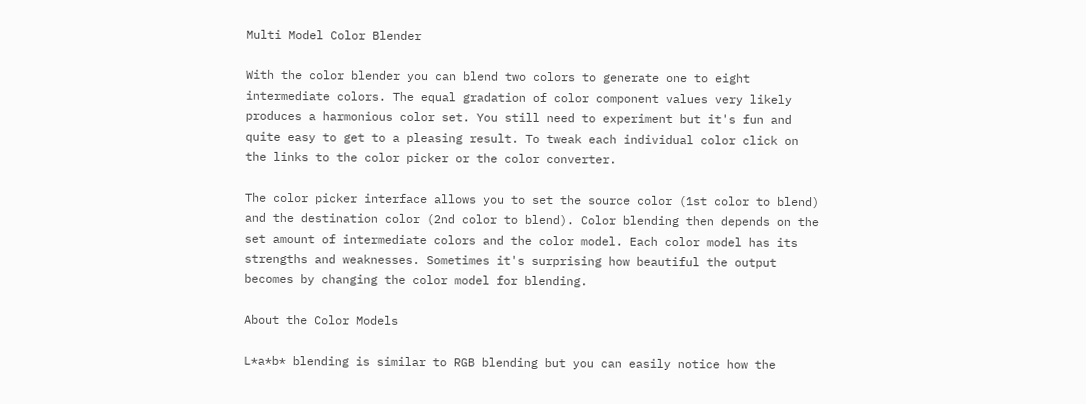Multi Model Color Blender

With the color blender you can blend two colors to generate one to eight intermediate colors. The equal gradation of color component values very likely produces a harmonious color set. You still need to experiment but it's fun and quite easy to get to a pleasing result. To tweak each individual color click on the links to the color picker or the color converter.

The color picker interface allows you to set the source color (1st color to blend) and the destination color (2nd color to blend). Color blending then depends on the set amount of intermediate colors and the color model. Each color model has its strengths and weaknesses. Sometimes it's surprising how beautiful the output becomes by changing the color model for blending.

About the Color Models

L*a*b* blending is similar to RGB blending but you can easily notice how the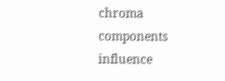chroma components influence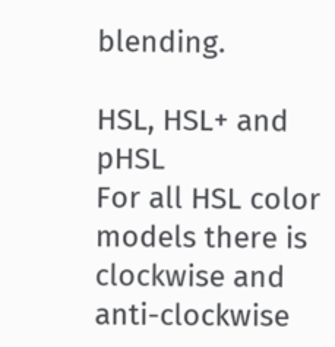blending.

HSL, HSL+ and pHSL
For all HSL color models there is clockwise and anti-clockwise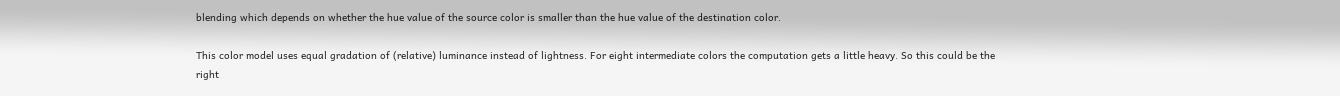blending which depends on whether the hue value of the source color is smaller than the hue value of the destination color.

This color model uses equal gradation of (relative) luminance instead of lightness. For eight intermediate colors the computation gets a little heavy. So this could be the right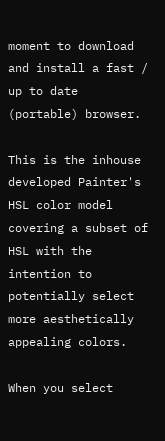moment to download and install a fast / up to date (portable) browser.

This is the inhouse developed Painter's HSL color model covering a subset of HSL with the intention to potentially select more aesthetically appealing colors.

When you select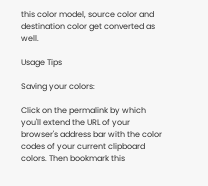this color model, source color and destination color get converted as well.

Usage Tips

Saving your colors:

Click on the permalink by which you'll extend the URL of your browser's address bar with the color codes of your current clipboard colors. Then bookmark this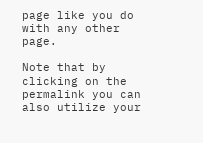page like you do with any other page.

Note that by clicking on the permalink you can also utilize your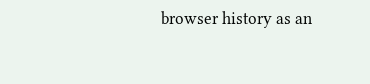browser history as an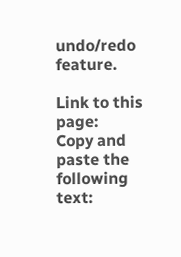undo/redo feature.

Link to this page:
Copy and paste the following text: